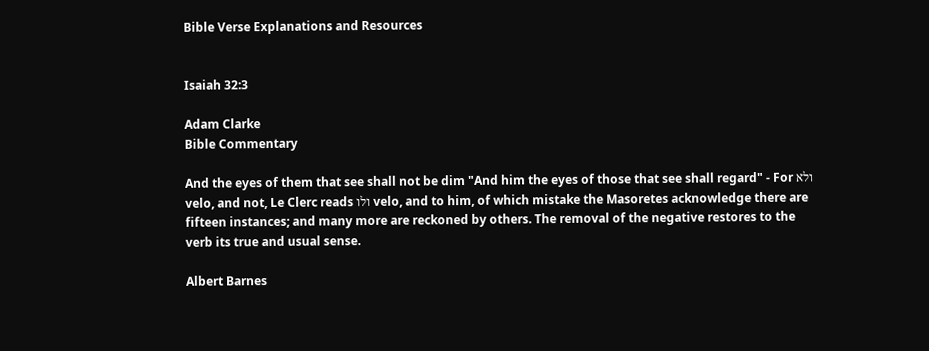Bible Verse Explanations and Resources


Isaiah 32:3

Adam Clarke
Bible Commentary

And the eyes of them that see shall not be dim "And him the eyes of those that see shall regard" - For ולא velo, and not, Le Clerc reads ולו velo, and to him, of which mistake the Masoretes acknowledge there are fifteen instances; and many more are reckoned by others. The removal of the negative restores to the verb its true and usual sense.

Albert Barnes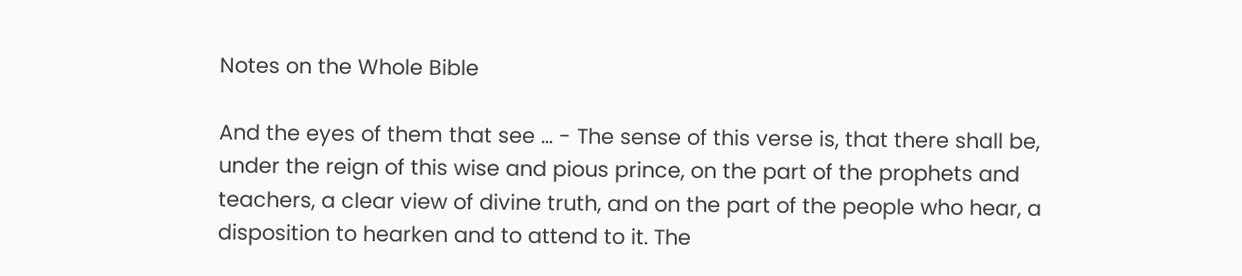Notes on the Whole Bible

And the eyes of them that see … - The sense of this verse is, that there shall be, under the reign of this wise and pious prince, on the part of the prophets and teachers, a clear view of divine truth, and on the part of the people who hear, a disposition to hearken and to attend to it. The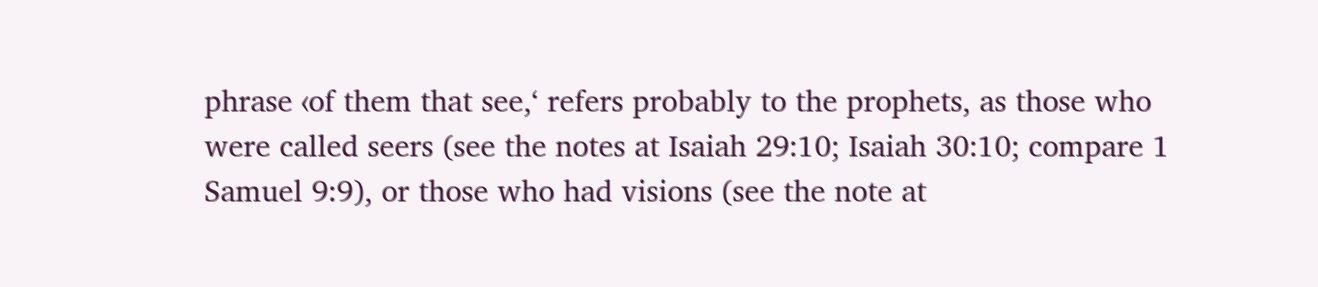phrase ‹of them that see,‘ refers probably to the prophets, as those who were called seers (see the notes at Isaiah 29:10; Isaiah 30:10; compare 1 Samuel 9:9), or those who had visions (see the note at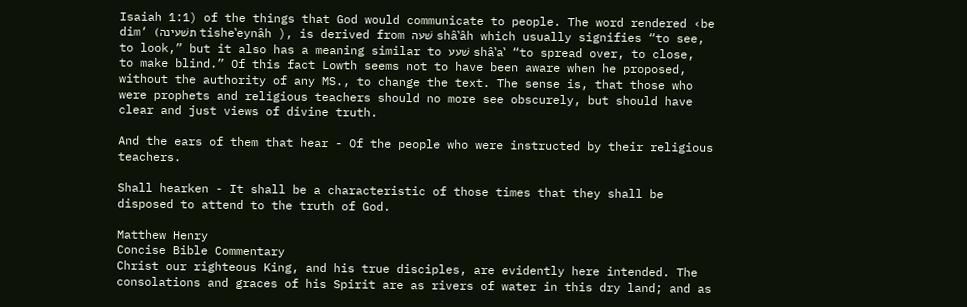Isaiah 1:1) of the things that God would communicate to people. The word rendered ‹be dim‘ (תשׁעינה tishe‛eynâh ), is derived from שׁעה shâ‛âh which usually signifies “to see, to look,” but it also has a meaning similar to שׁעע shâ‛a‛ “to spread over, to close, to make blind.” Of this fact Lowth seems not to have been aware when he proposed, without the authority of any MS., to change the text. The sense is, that those who were prophets and religious teachers should no more see obscurely, but should have clear and just views of divine truth.

And the ears of them that hear - Of the people who were instructed by their religious teachers.

Shall hearken - It shall be a characteristic of those times that they shall be disposed to attend to the truth of God.

Matthew Henry
Concise Bible Commentary
Christ our righteous King, and his true disciples, are evidently here intended. The consolations and graces of his Spirit are as rivers of water in this dry land; and as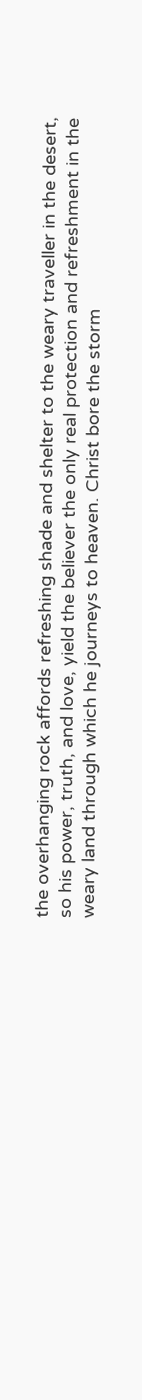the overhanging rock affords refreshing shade and shelter to the weary traveller in the desert, so his power, truth, and love, yield the believer the only real protection and refreshment in the weary land through which he journeys to heaven. Christ bore the storm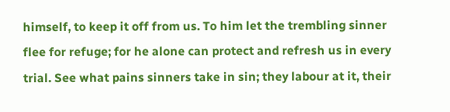himself, to keep it off from us. To him let the trembling sinner flee for refuge; for he alone can protect and refresh us in every trial. See what pains sinners take in sin; they labour at it, their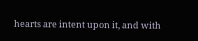hearts are intent upon it, and with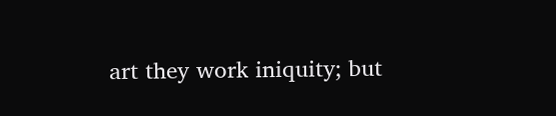art they work iniquity; but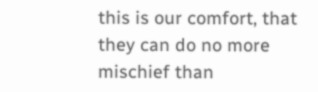this is our comfort, that they can do no more mischief than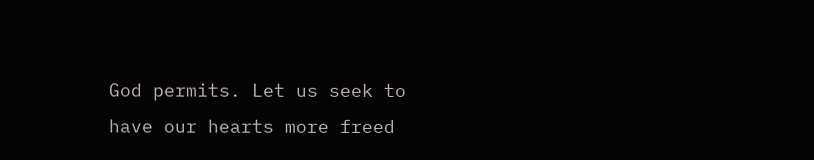God permits. Let us seek to have our hearts more freed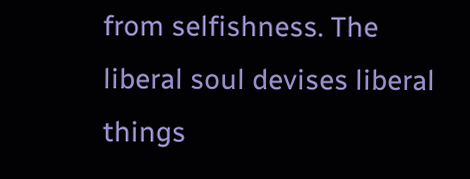from selfishness. The liberal soul devises liberal things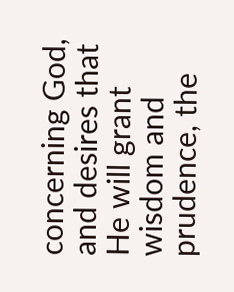concerning God, and desires that He will grant wisdom and prudence, the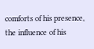comforts of his presence, the influence of his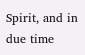Spirit, and in due time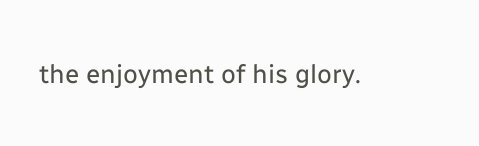the enjoyment of his glory.